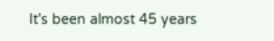It's been almost 45 years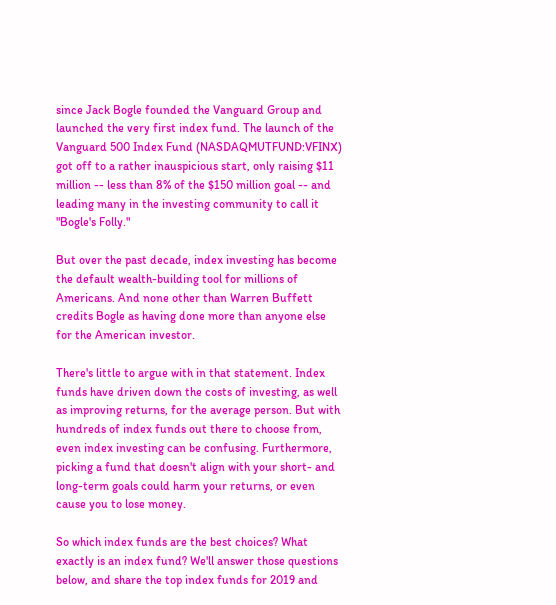since Jack Bogle founded the Vanguard Group and launched the very first index fund. The launch of the Vanguard 500 Index Fund (NASDAQMUTFUND:VFINX) got off to a rather inauspicious start, only raising $11 million -- less than 8% of the $150 million goal -- and leading many in the investing community to call it "Bogle's Folly."

But over the past decade, index investing has become the default wealth-building tool for millions of Americans. And none other than Warren Buffett credits Bogle as having done more than anyone else for the American investor.

There's little to argue with in that statement. Index funds have driven down the costs of investing, as well as improving returns, for the average person. But with hundreds of index funds out there to choose from, even index investing can be confusing. Furthermore, picking a fund that doesn't align with your short- and long-term goals could harm your returns, or even cause you to lose money.

So which index funds are the best choices? What exactly is an index fund? We'll answer those questions below, and share the top index funds for 2019 and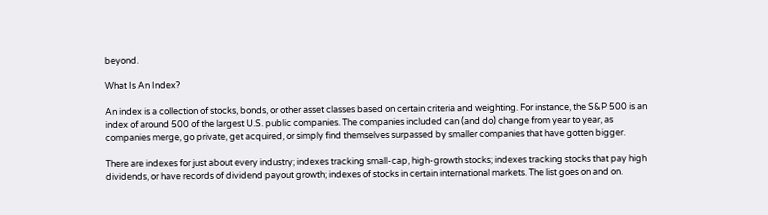beyond.

What Is An Index?

An index is a collection of stocks, bonds, or other asset classes based on certain criteria and weighting. For instance, the S&P 500 is an index of around 500 of the largest U.S. public companies. The companies included can (and do) change from year to year, as companies merge, go private, get acquired, or simply find themselves surpassed by smaller companies that have gotten bigger.

There are indexes for just about every industry; indexes tracking small-cap, high-growth stocks; indexes tracking stocks that pay high dividends, or have records of dividend payout growth; indexes of stocks in certain international markets. The list goes on and on.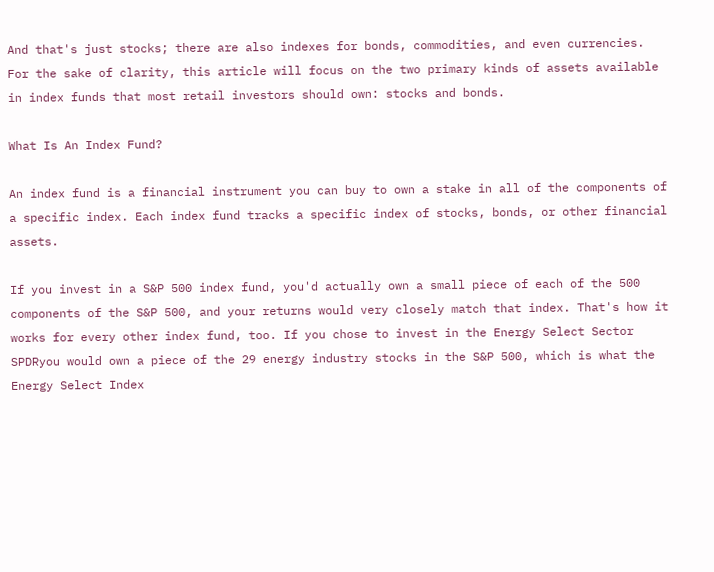And that's just stocks; there are also indexes for bonds, commodities, and even currencies. For the sake of clarity, this article will focus on the two primary kinds of assets available in index funds that most retail investors should own: stocks and bonds.

What Is An Index Fund?

An index fund is a financial instrument you can buy to own a stake in all of the components of a specific index. Each index fund tracks a specific index of stocks, bonds, or other financial assets.

If you invest in a S&P 500 index fund, you'd actually own a small piece of each of the 500 components of the S&P 500, and your returns would very closely match that index. That's how it works for every other index fund, too. If you chose to invest in the Energy Select Sector SPDRyou would own a piece of the 29 energy industry stocks in the S&P 500, which is what the Energy Select Index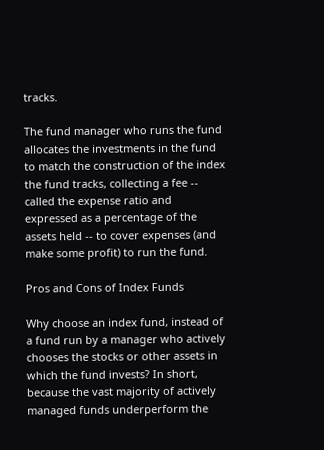tracks.

The fund manager who runs the fund allocates the investments in the fund to match the construction of the index the fund tracks, collecting a fee -- called the expense ratio and expressed as a percentage of the assets held -- to cover expenses (and make some profit) to run the fund.

Pros and Cons of Index Funds

Why choose an index fund, instead of a fund run by a manager who actively chooses the stocks or other assets in which the fund invests? In short, because the vast majority of actively managed funds underperform the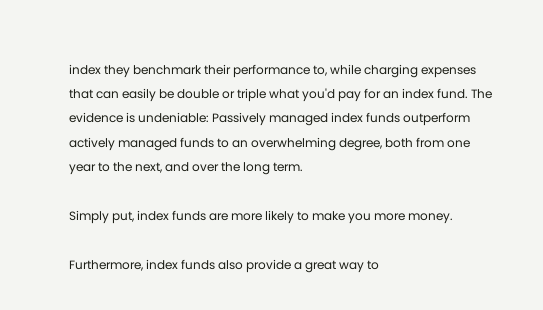index they benchmark their performance to, while charging expenses that can easily be double or triple what you'd pay for an index fund. The evidence is undeniable: Passively managed index funds outperform actively managed funds to an overwhelming degree, both from one year to the next, and over the long term.

Simply put, index funds are more likely to make you more money.

Furthermore, index funds also provide a great way to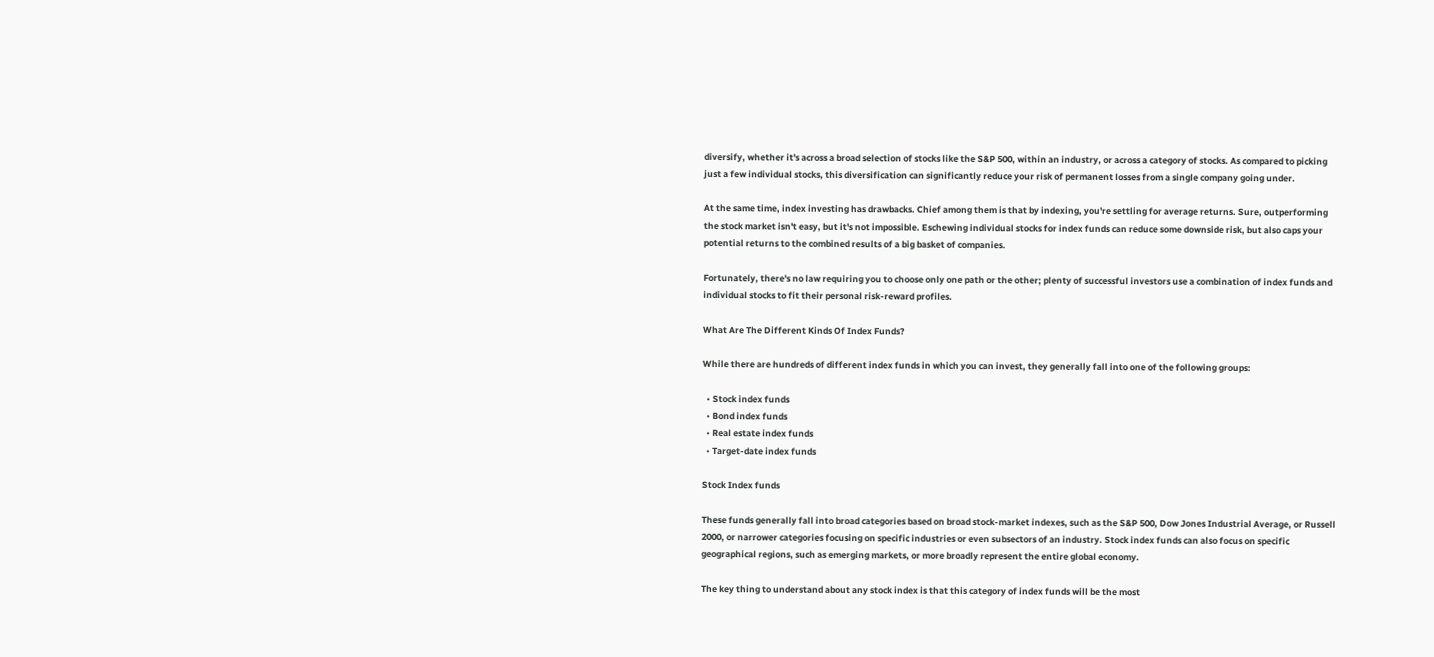diversify, whether it's across a broad selection of stocks like the S&P 500, within an industry, or across a category of stocks. As compared to picking just a few individual stocks, this diversification can significantly reduce your risk of permanent losses from a single company going under.

At the same time, index investing has drawbacks. Chief among them is that by indexing, you're settling for average returns. Sure, outperforming the stock market isn't easy, but it's not impossible. Eschewing individual stocks for index funds can reduce some downside risk, but also caps your potential returns to the combined results of a big basket of companies.

Fortunately, there's no law requiring you to choose only one path or the other; plenty of successful investors use a combination of index funds and individual stocks to fit their personal risk-reward profiles.

What Are The Different Kinds Of Index Funds?

While there are hundreds of different index funds in which you can invest, they generally fall into one of the following groups:

  • Stock index funds
  • Bond index funds
  • Real estate index funds
  • Target-date index funds

Stock Index funds

These funds generally fall into broad categories based on broad stock-market indexes, such as the S&P 500, Dow Jones Industrial Average, or Russell 2000, or narrower categories focusing on specific industries or even subsectors of an industry. Stock index funds can also focus on specific geographical regions, such as emerging markets, or more broadly represent the entire global economy.

The key thing to understand about any stock index is that this category of index funds will be the most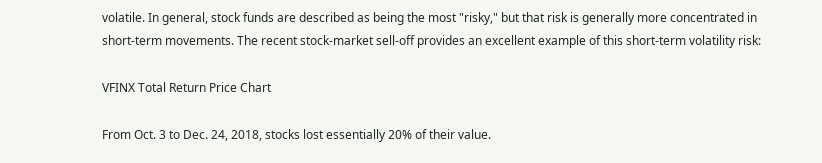volatile. In general, stock funds are described as being the most "risky," but that risk is generally more concentrated in short-term movements. The recent stock-market sell-off provides an excellent example of this short-term volatility risk:

VFINX Total Return Price Chart

From Oct. 3 to Dec. 24, 2018, stocks lost essentially 20% of their value.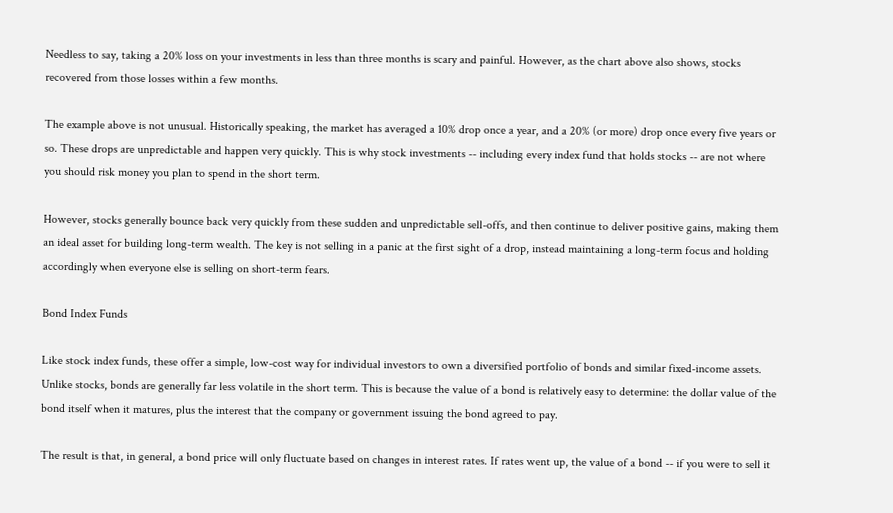Needless to say, taking a 20% loss on your investments in less than three months is scary and painful. However, as the chart above also shows, stocks recovered from those losses within a few months.

The example above is not unusual. Historically speaking, the market has averaged a 10% drop once a year, and a 20% (or more) drop once every five years or so. These drops are unpredictable and happen very quickly. This is why stock investments -- including every index fund that holds stocks -- are not where you should risk money you plan to spend in the short term.

However, stocks generally bounce back very quickly from these sudden and unpredictable sell-offs, and then continue to deliver positive gains, making them an ideal asset for building long-term wealth. The key is not selling in a panic at the first sight of a drop, instead maintaining a long-term focus and holding accordingly when everyone else is selling on short-term fears.

Bond Index Funds

Like stock index funds, these offer a simple, low-cost way for individual investors to own a diversified portfolio of bonds and similar fixed-income assets. Unlike stocks, bonds are generally far less volatile in the short term. This is because the value of a bond is relatively easy to determine: the dollar value of the bond itself when it matures, plus the interest that the company or government issuing the bond agreed to pay.

The result is that, in general, a bond price will only fluctuate based on changes in interest rates. If rates went up, the value of a bond -- if you were to sell it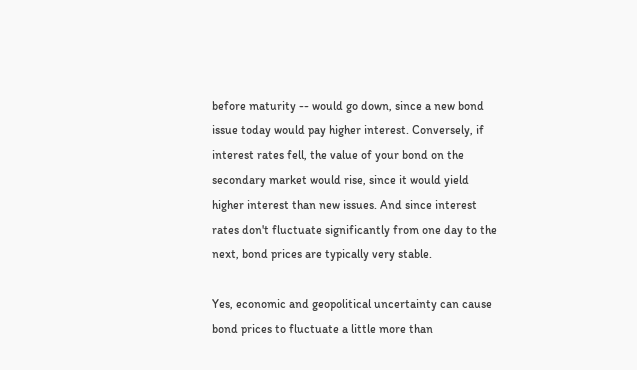before maturity -- would go down, since a new bond issue today would pay higher interest. Conversely, if interest rates fell, the value of your bond on the secondary market would rise, since it would yield higher interest than new issues. And since interest rates don't fluctuate significantly from one day to the next, bond prices are typically very stable.

Yes, economic and geopolitical uncertainty can cause bond prices to fluctuate a little more than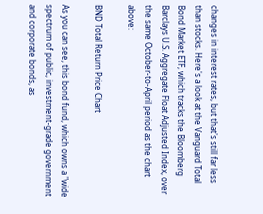changes in interest rates, but that's still far less than stocks. Here's a look at the Vanguard Total Bond Market ETF, which tracks the Bloomberg Barclays U.S. Aggregate Float Adjusted Index, over the same October-to-April period as the chart above:

BND Total Return Price Chart

As you can see, this bond fund, which owns a "wide spectrum of public, investment-grade government and corporate bonds, as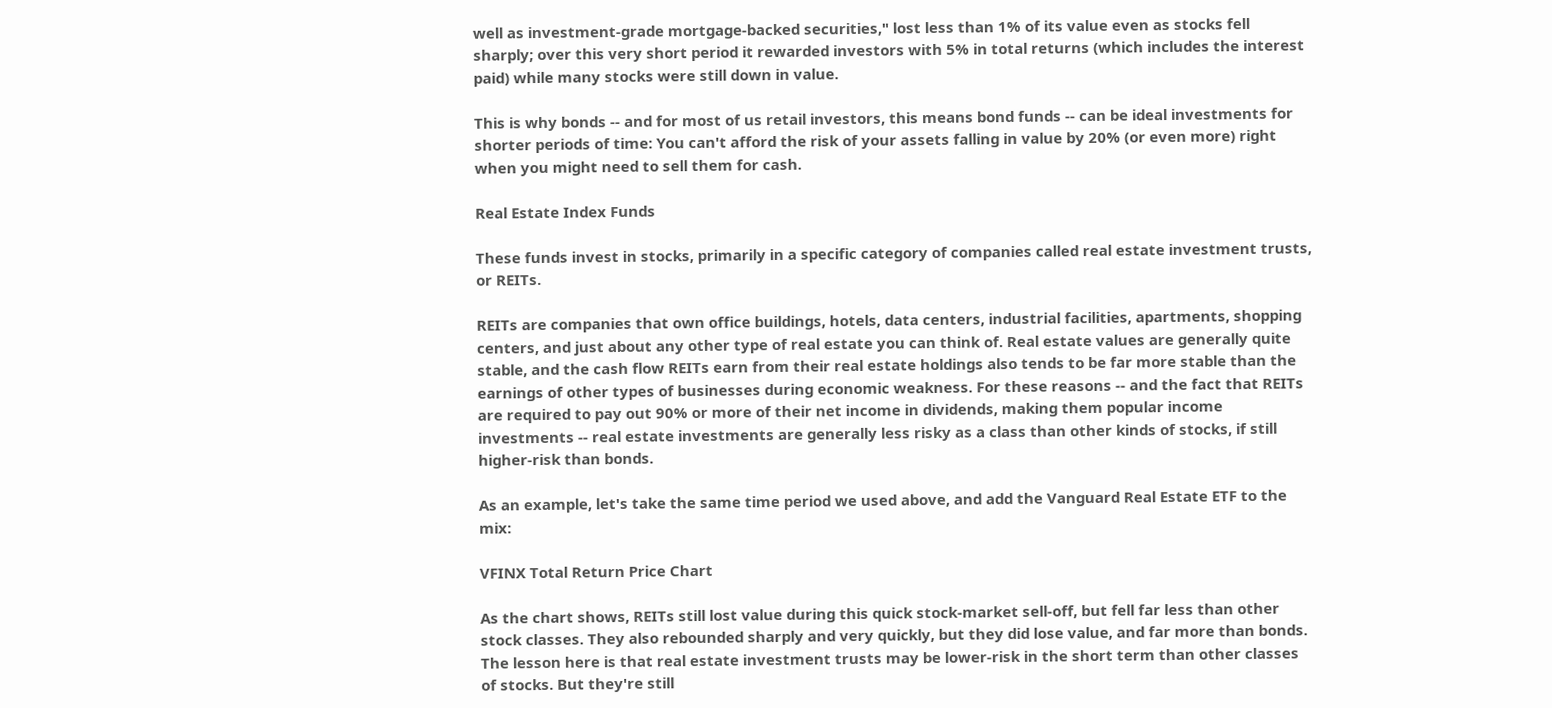well as investment-grade mortgage-backed securities," lost less than 1% of its value even as stocks fell sharply; over this very short period it rewarded investors with 5% in total returns (which includes the interest paid) while many stocks were still down in value.

This is why bonds -- and for most of us retail investors, this means bond funds -- can be ideal investments for shorter periods of time: You can't afford the risk of your assets falling in value by 20% (or even more) right when you might need to sell them for cash.

Real Estate Index Funds

These funds invest in stocks, primarily in a specific category of companies called real estate investment trusts, or REITs.

REITs are companies that own office buildings, hotels, data centers, industrial facilities, apartments, shopping centers, and just about any other type of real estate you can think of. Real estate values are generally quite stable, and the cash flow REITs earn from their real estate holdings also tends to be far more stable than the earnings of other types of businesses during economic weakness. For these reasons -- and the fact that REITs are required to pay out 90% or more of their net income in dividends, making them popular income investments -- real estate investments are generally less risky as a class than other kinds of stocks, if still higher-risk than bonds.

As an example, let's take the same time period we used above, and add the Vanguard Real Estate ETF to the mix:

VFINX Total Return Price Chart

As the chart shows, REITs still lost value during this quick stock-market sell-off, but fell far less than other stock classes. They also rebounded sharply and very quickly, but they did lose value, and far more than bonds. The lesson here is that real estate investment trusts may be lower-risk in the short term than other classes of stocks. But they're still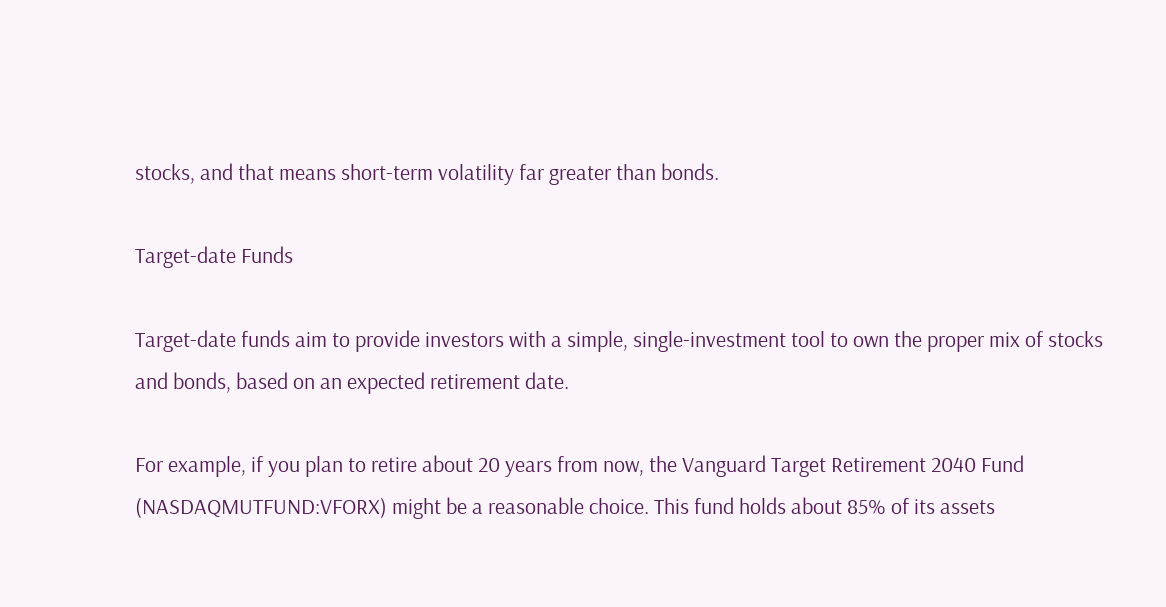stocks, and that means short-term volatility far greater than bonds.

Target-date Funds

Target-date funds aim to provide investors with a simple, single-investment tool to own the proper mix of stocks and bonds, based on an expected retirement date.

For example, if you plan to retire about 20 years from now, the Vanguard Target Retirement 2040 Fund (NASDAQMUTFUND:VFORX) might be a reasonable choice. This fund holds about 85% of its assets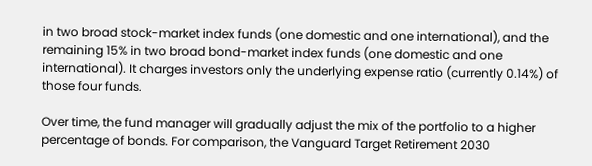in two broad stock-market index funds (one domestic and one international), and the remaining 15% in two broad bond-market index funds (one domestic and one international). It charges investors only the underlying expense ratio (currently 0.14%) of those four funds.

Over time, the fund manager will gradually adjust the mix of the portfolio to a higher percentage of bonds. For comparison, the Vanguard Target Retirement 2030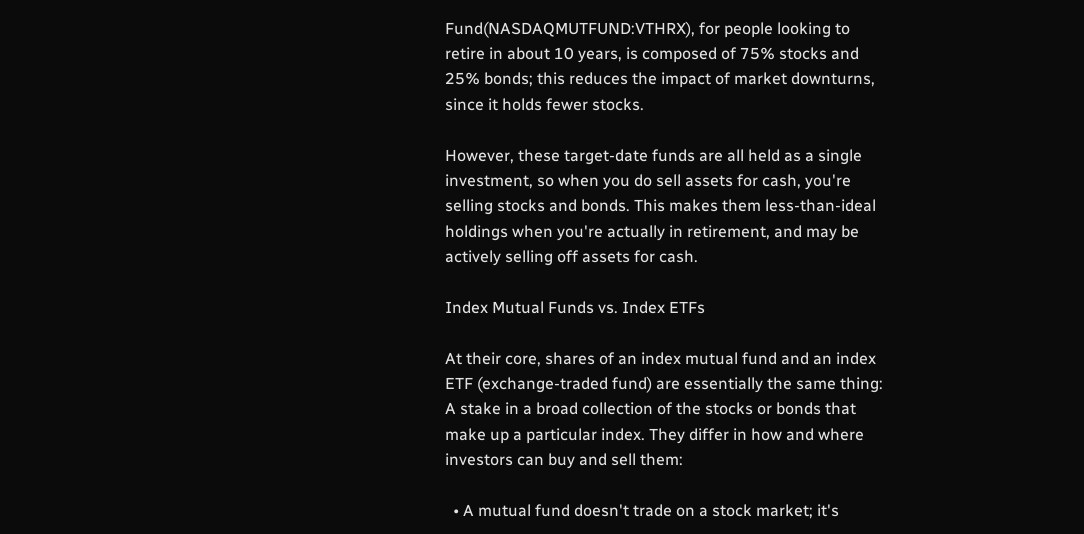Fund(NASDAQMUTFUND:VTHRX), for people looking to retire in about 10 years, is composed of 75% stocks and 25% bonds; this reduces the impact of market downturns, since it holds fewer stocks.

However, these target-date funds are all held as a single investment, so when you do sell assets for cash, you're selling stocks and bonds. This makes them less-than-ideal holdings when you're actually in retirement, and may be actively selling off assets for cash.

Index Mutual Funds vs. Index ETFs

At their core, shares of an index mutual fund and an index ETF (exchange-traded fund) are essentially the same thing: A stake in a broad collection of the stocks or bonds that make up a particular index. They differ in how and where investors can buy and sell them:

  • A mutual fund doesn't trade on a stock market; it's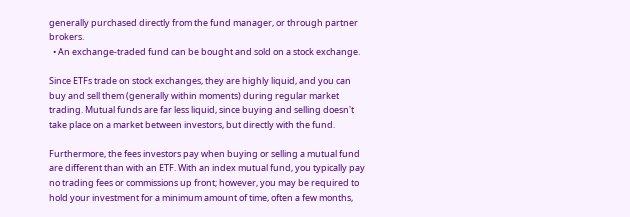generally purchased directly from the fund manager, or through partner brokers.
  • An exchange-traded fund can be bought and sold on a stock exchange.

Since ETFs trade on stock exchanges, they are highly liquid, and you can buy and sell them (generally within moments) during regular market trading. Mutual funds are far less liquid, since buying and selling doesn't take place on a market between investors, but directly with the fund.

Furthermore, the fees investors pay when buying or selling a mutual fund are different than with an ETF. With an index mutual fund, you typically pay no trading fees or commissions up front; however, you may be required to hold your investment for a minimum amount of time, often a few months,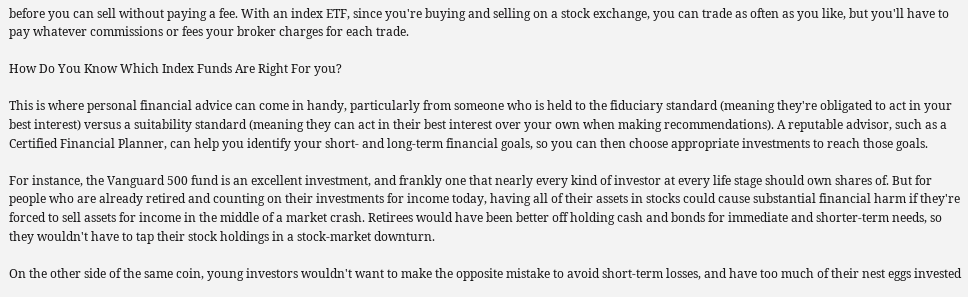before you can sell without paying a fee. With an index ETF, since you're buying and selling on a stock exchange, you can trade as often as you like, but you'll have to pay whatever commissions or fees your broker charges for each trade.

How Do You Know Which Index Funds Are Right For you?

This is where personal financial advice can come in handy, particularly from someone who is held to the fiduciary standard (meaning they're obligated to act in your best interest) versus a suitability standard (meaning they can act in their best interest over your own when making recommendations). A reputable advisor, such as a Certified Financial Planner, can help you identify your short- and long-term financial goals, so you can then choose appropriate investments to reach those goals.

For instance, the Vanguard 500 fund is an excellent investment, and frankly one that nearly every kind of investor at every life stage should own shares of. But for people who are already retired and counting on their investments for income today, having all of their assets in stocks could cause substantial financial harm if they're forced to sell assets for income in the middle of a market crash. Retirees would have been better off holding cash and bonds for immediate and shorter-term needs, so they wouldn't have to tap their stock holdings in a stock-market downturn.

On the other side of the same coin, young investors wouldn't want to make the opposite mistake to avoid short-term losses, and have too much of their nest eggs invested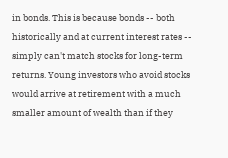in bonds. This is because bonds -- both historically and at current interest rates -- simply can't match stocks for long-term returns. Young investors who avoid stocks would arrive at retirement with a much smaller amount of wealth than if they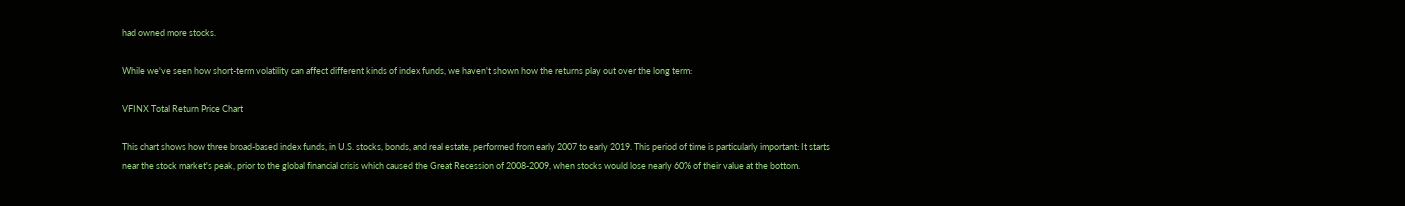had owned more stocks.

While we've seen how short-term volatility can affect different kinds of index funds, we haven't shown how the returns play out over the long term:

VFINX Total Return Price Chart

This chart shows how three broad-based index funds, in U.S. stocks, bonds, and real estate, performed from early 2007 to early 2019. This period of time is particularly important: It starts near the stock market's peak, prior to the global financial crisis which caused the Great Recession of 2008-2009, when stocks would lose nearly 60% of their value at the bottom.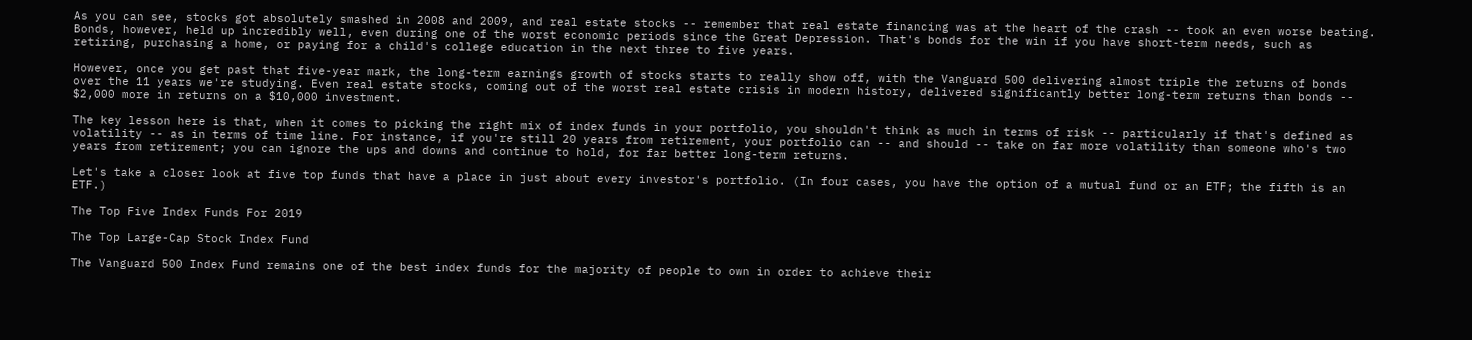As you can see, stocks got absolutely smashed in 2008 and 2009, and real estate stocks -- remember that real estate financing was at the heart of the crash -- took an even worse beating. Bonds, however, held up incredibly well, even during one of the worst economic periods since the Great Depression. That's bonds for the win if you have short-term needs, such as retiring, purchasing a home, or paying for a child's college education in the next three to five years.

However, once you get past that five-year mark, the long-term earnings growth of stocks starts to really show off, with the Vanguard 500 delivering almost triple the returns of bonds over the 11 years we're studying. Even real estate stocks, coming out of the worst real estate crisis in modern history, delivered significantly better long-term returns than bonds -- $2,000 more in returns on a $10,000 investment.

The key lesson here is that, when it comes to picking the right mix of index funds in your portfolio, you shouldn't think as much in terms of risk -- particularly if that's defined as volatility -- as in terms of time line. For instance, if you're still 20 years from retirement, your portfolio can -- and should -- take on far more volatility than someone who's two years from retirement; you can ignore the ups and downs and continue to hold, for far better long-term returns.

Let's take a closer look at five top funds that have a place in just about every investor's portfolio. (In four cases, you have the option of a mutual fund or an ETF; the fifth is an ETF.)

The Top Five Index Funds For 2019

The Top Large-Cap Stock Index Fund

The Vanguard 500 Index Fund remains one of the best index funds for the majority of people to own in order to achieve their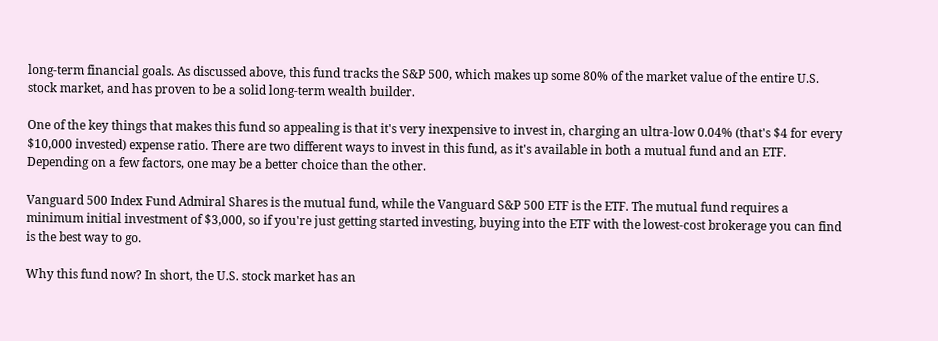long-term financial goals. As discussed above, this fund tracks the S&P 500, which makes up some 80% of the market value of the entire U.S. stock market, and has proven to be a solid long-term wealth builder.

One of the key things that makes this fund so appealing is that it's very inexpensive to invest in, charging an ultra-low 0.04% (that's $4 for every $10,000 invested) expense ratio. There are two different ways to invest in this fund, as it's available in both a mutual fund and an ETF. Depending on a few factors, one may be a better choice than the other.

Vanguard 500 Index Fund Admiral Shares is the mutual fund, while the Vanguard S&P 500 ETF is the ETF. The mutual fund requires a minimum initial investment of $3,000, so if you're just getting started investing, buying into the ETF with the lowest-cost brokerage you can find is the best way to go.

Why this fund now? In short, the U.S. stock market has an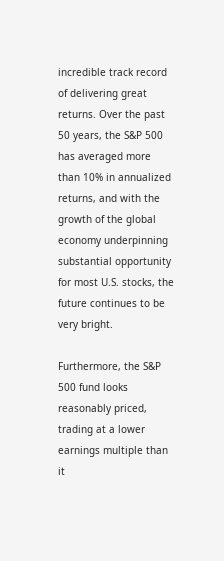incredible track record of delivering great returns. Over the past 50 years, the S&P 500 has averaged more than 10% in annualized returns, and with the growth of the global economy underpinning substantial opportunity for most U.S. stocks, the future continues to be very bright.

Furthermore, the S&P 500 fund looks reasonably priced, trading at a lower earnings multiple than it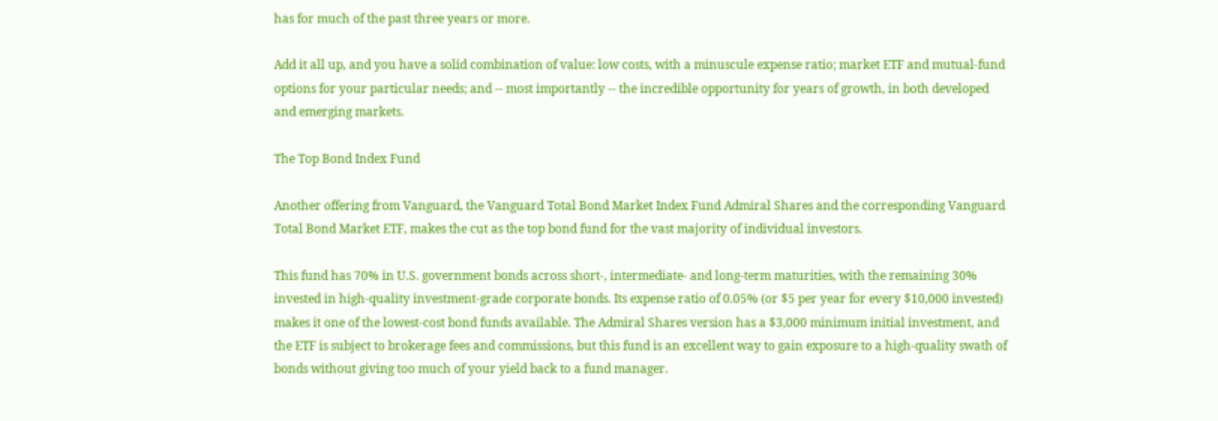has for much of the past three years or more.

Add it all up, and you have a solid combination of value: low costs, with a minuscule expense ratio; market ETF and mutual-fund options for your particular needs; and -- most importantly -- the incredible opportunity for years of growth, in both developed and emerging markets.

The Top Bond Index Fund

Another offering from Vanguard, the Vanguard Total Bond Market Index Fund Admiral Shares and the corresponding Vanguard Total Bond Market ETF, makes the cut as the top bond fund for the vast majority of individual investors.

This fund has 70% in U.S. government bonds across short-, intermediate- and long-term maturities, with the remaining 30% invested in high-quality investment-grade corporate bonds. Its expense ratio of 0.05% (or $5 per year for every $10,000 invested) makes it one of the lowest-cost bond funds available. The Admiral Shares version has a $3,000 minimum initial investment, and the ETF is subject to brokerage fees and commissions, but this fund is an excellent way to gain exposure to a high-quality swath of bonds without giving too much of your yield back to a fund manager.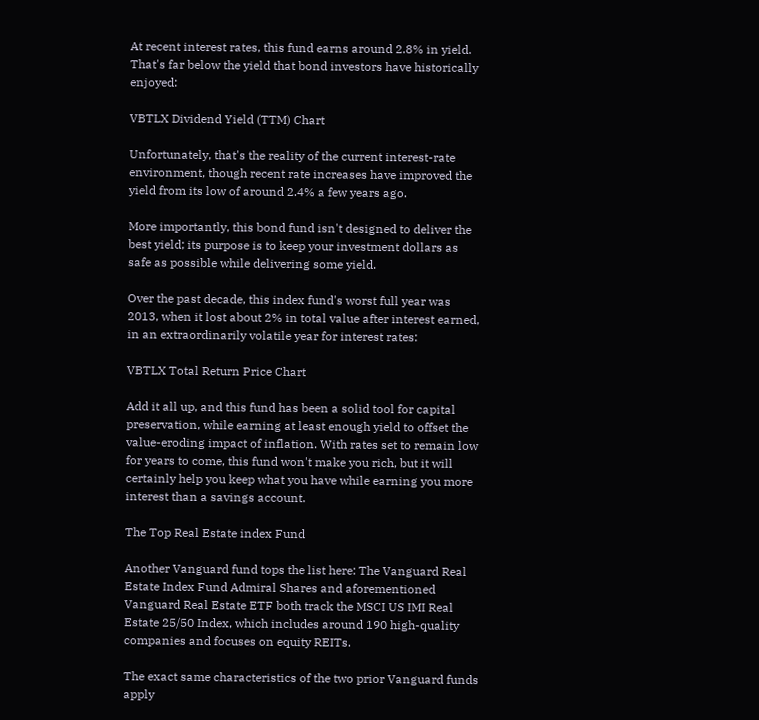At recent interest rates, this fund earns around 2.8% in yield. That's far below the yield that bond investors have historically enjoyed:

VBTLX Dividend Yield (TTM) Chart

Unfortunately, that's the reality of the current interest-rate environment, though recent rate increases have improved the yield from its low of around 2.4% a few years ago.

More importantly, this bond fund isn't designed to deliver the best yield; its purpose is to keep your investment dollars as safe as possible while delivering some yield.

Over the past decade, this index fund's worst full year was 2013, when it lost about 2% in total value after interest earned, in an extraordinarily volatile year for interest rates:

VBTLX Total Return Price Chart

Add it all up, and this fund has been a solid tool for capital preservation, while earning at least enough yield to offset the value-eroding impact of inflation. With rates set to remain low for years to come, this fund won't make you rich, but it will certainly help you keep what you have while earning you more interest than a savings account.

The Top Real Estate index Fund

Another Vanguard fund tops the list here: The Vanguard Real Estate Index Fund Admiral Shares and aforementioned Vanguard Real Estate ETF both track the MSCI US IMI Real Estate 25/50 Index, which includes around 190 high-quality companies and focuses on equity REITs.

The exact same characteristics of the two prior Vanguard funds apply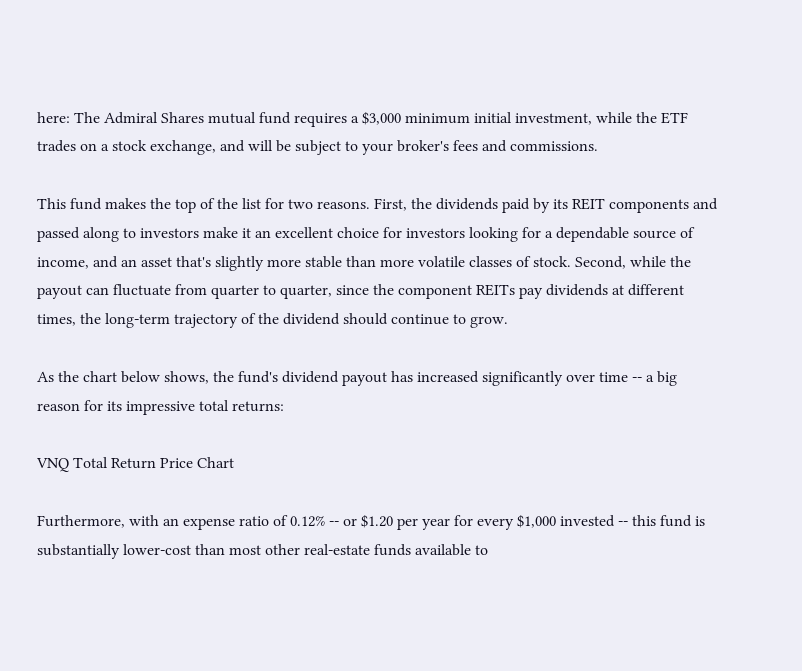here: The Admiral Shares mutual fund requires a $3,000 minimum initial investment, while the ETF trades on a stock exchange, and will be subject to your broker's fees and commissions.

This fund makes the top of the list for two reasons. First, the dividends paid by its REIT components and passed along to investors make it an excellent choice for investors looking for a dependable source of income, and an asset that's slightly more stable than more volatile classes of stock. Second, while the payout can fluctuate from quarter to quarter, since the component REITs pay dividends at different times, the long-term trajectory of the dividend should continue to grow.

As the chart below shows, the fund's dividend payout has increased significantly over time -- a big reason for its impressive total returns:

VNQ Total Return Price Chart

Furthermore, with an expense ratio of 0.12% -- or $1.20 per year for every $1,000 invested -- this fund is substantially lower-cost than most other real-estate funds available to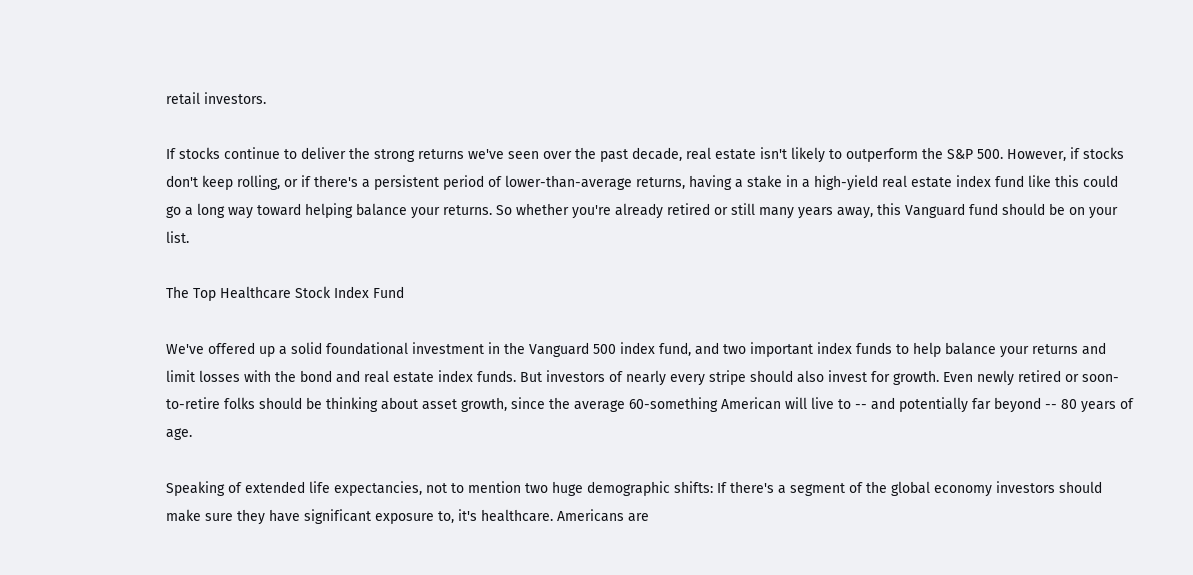retail investors.

If stocks continue to deliver the strong returns we've seen over the past decade, real estate isn't likely to outperform the S&P 500. However, if stocks don't keep rolling, or if there's a persistent period of lower-than-average returns, having a stake in a high-yield real estate index fund like this could go a long way toward helping balance your returns. So whether you're already retired or still many years away, this Vanguard fund should be on your list.

The Top Healthcare Stock Index Fund

We've offered up a solid foundational investment in the Vanguard 500 index fund, and two important index funds to help balance your returns and limit losses with the bond and real estate index funds. But investors of nearly every stripe should also invest for growth. Even newly retired or soon-to-retire folks should be thinking about asset growth, since the average 60-something American will live to -- and potentially far beyond -- 80 years of age.

Speaking of extended life expectancies, not to mention two huge demographic shifts: If there's a segment of the global economy investors should make sure they have significant exposure to, it's healthcare. Americans are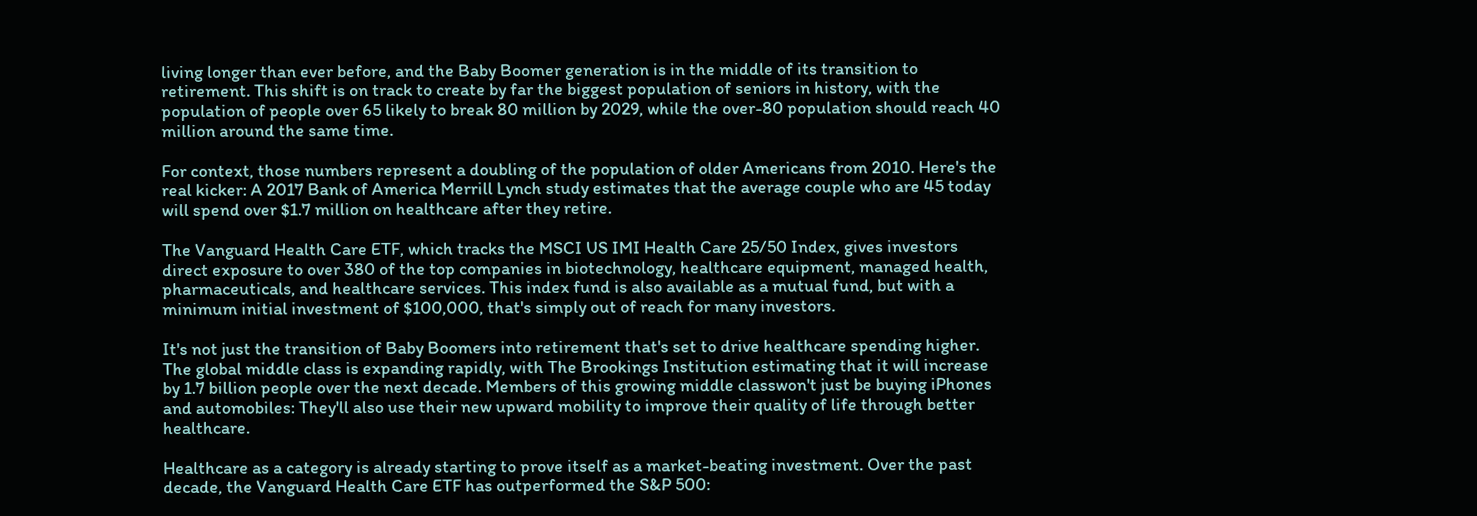living longer than ever before, and the Baby Boomer generation is in the middle of its transition to retirement. This shift is on track to create by far the biggest population of seniors in history, with the population of people over 65 likely to break 80 million by 2029, while the over-80 population should reach 40 million around the same time.

For context, those numbers represent a doubling of the population of older Americans from 2010. Here's the real kicker: A 2017 Bank of America Merrill Lynch study estimates that the average couple who are 45 today will spend over $1.7 million on healthcare after they retire.

The Vanguard Health Care ETF, which tracks the MSCI US IMI Health Care 25/50 Index, gives investors direct exposure to over 380 of the top companies in biotechnology, healthcare equipment, managed health, pharmaceuticals, and healthcare services. This index fund is also available as a mutual fund, but with a minimum initial investment of $100,000, that's simply out of reach for many investors.

It's not just the transition of Baby Boomers into retirement that's set to drive healthcare spending higher. The global middle class is expanding rapidly, with The Brookings Institution estimating that it will increase by 1.7 billion people over the next decade. Members of this growing middle classwon't just be buying iPhones and automobiles: They'll also use their new upward mobility to improve their quality of life through better healthcare.

Healthcare as a category is already starting to prove itself as a market-beating investment. Over the past decade, the Vanguard Health Care ETF has outperformed the S&P 500: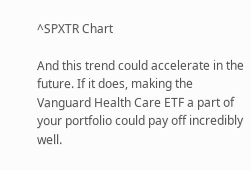^SPXTR Chart

And this trend could accelerate in the future. If it does, making the Vanguard Health Care ETF a part of your portfolio could pay off incredibly well.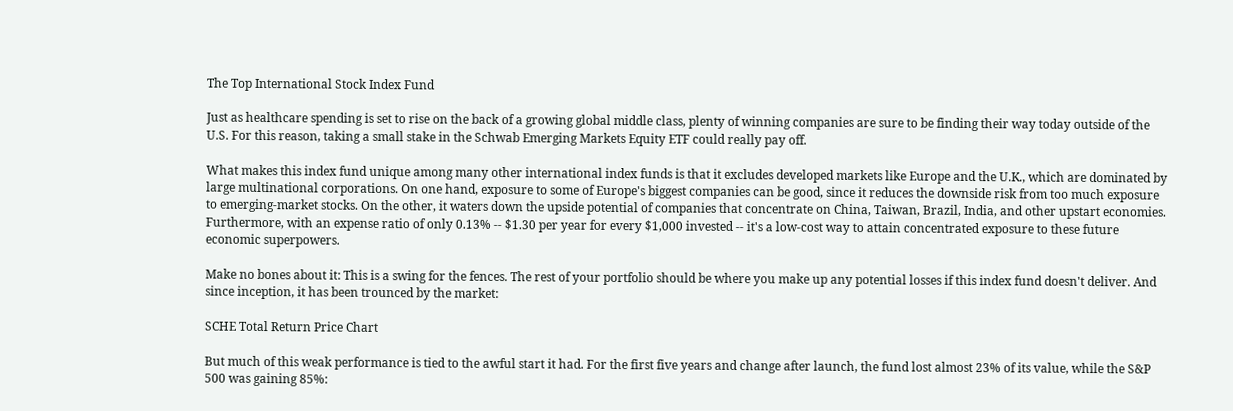The Top International Stock Index Fund

Just as healthcare spending is set to rise on the back of a growing global middle class, plenty of winning companies are sure to be finding their way today outside of the U.S. For this reason, taking a small stake in the Schwab Emerging Markets Equity ETF could really pay off.

What makes this index fund unique among many other international index funds is that it excludes developed markets like Europe and the U.K., which are dominated by large multinational corporations. On one hand, exposure to some of Europe's biggest companies can be good, since it reduces the downside risk from too much exposure to emerging-market stocks. On the other, it waters down the upside potential of companies that concentrate on China, Taiwan, Brazil, India, and other upstart economies. Furthermore, with an expense ratio of only 0.13% -- $1.30 per year for every $1,000 invested -- it's a low-cost way to attain concentrated exposure to these future economic superpowers.

Make no bones about it: This is a swing for the fences. The rest of your portfolio should be where you make up any potential losses if this index fund doesn't deliver. And since inception, it has been trounced by the market:

SCHE Total Return Price Chart

But much of this weak performance is tied to the awful start it had. For the first five years and change after launch, the fund lost almost 23% of its value, while the S&P 500 was gaining 85%: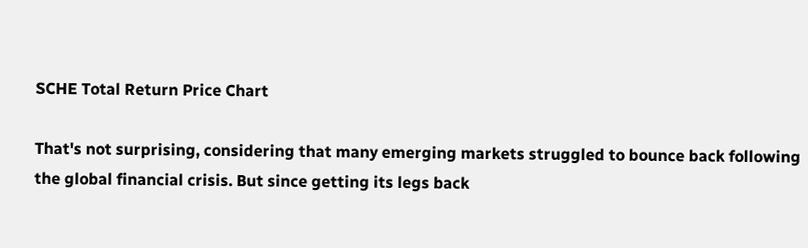SCHE Total Return Price Chart

That's not surprising, considering that many emerging markets struggled to bounce back following the global financial crisis. But since getting its legs back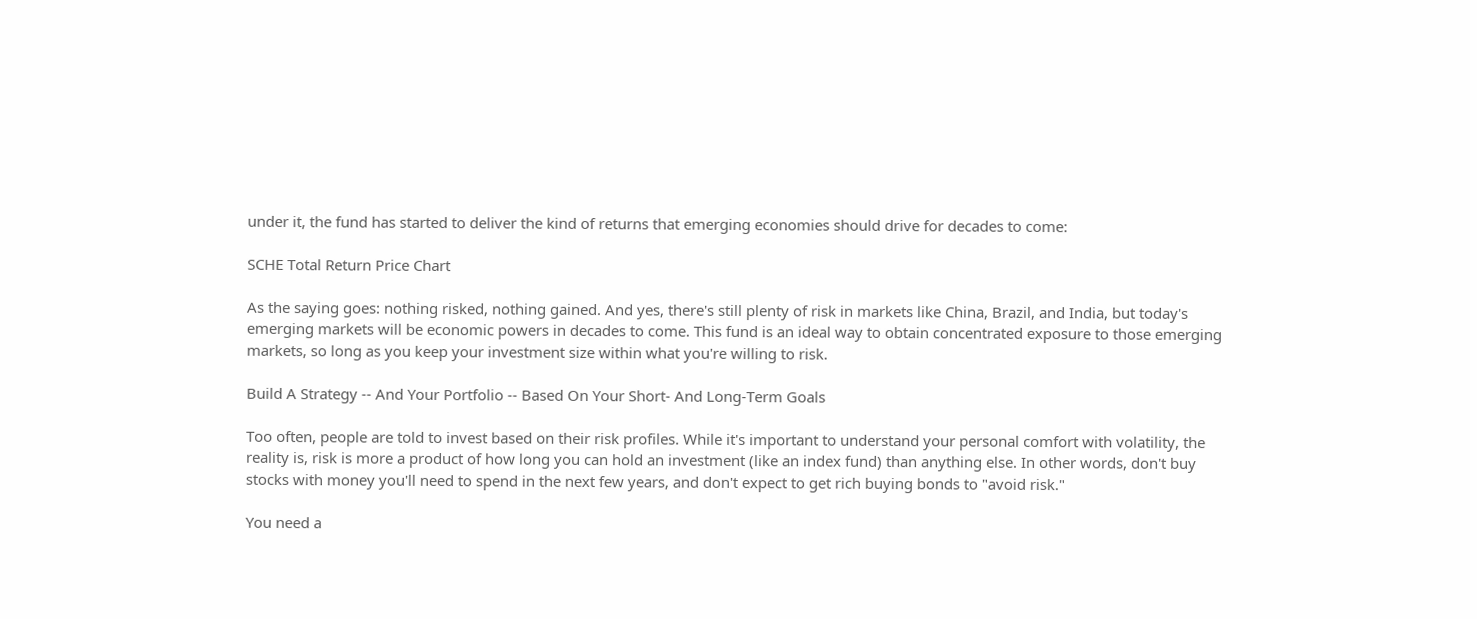under it, the fund has started to deliver the kind of returns that emerging economies should drive for decades to come:

SCHE Total Return Price Chart

As the saying goes: nothing risked, nothing gained. And yes, there's still plenty of risk in markets like China, Brazil, and India, but today's emerging markets will be economic powers in decades to come. This fund is an ideal way to obtain concentrated exposure to those emerging markets, so long as you keep your investment size within what you're willing to risk.

Build A Strategy -- And Your Portfolio -- Based On Your Short- And Long-Term Goals

Too often, people are told to invest based on their risk profiles. While it's important to understand your personal comfort with volatility, the reality is, risk is more a product of how long you can hold an investment (like an index fund) than anything else. In other words, don't buy stocks with money you'll need to spend in the next few years, and don't expect to get rich buying bonds to "avoid risk."

You need a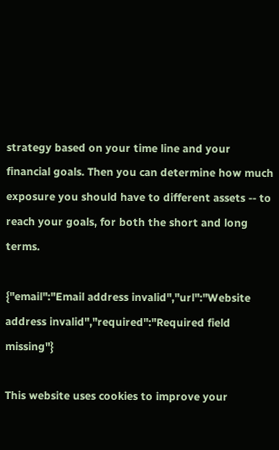strategy based on your time line and your financial goals. Then you can determine how much exposure you should have to different assets -- to reach your goals, for both the short and long terms.

{"email":"Email address invalid","url":"Website address invalid","required":"Required field missing"}

This website uses cookies to improve your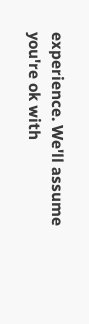experience. We'll assume you're ok with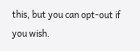this, but you can opt-out if you wish.